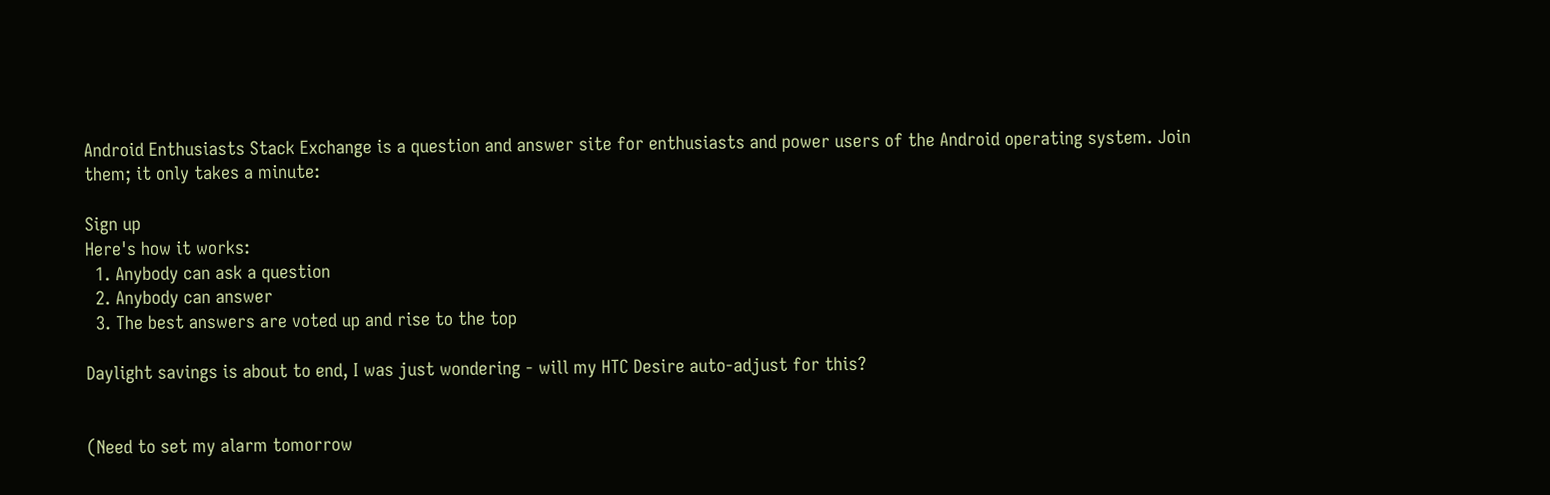Android Enthusiasts Stack Exchange is a question and answer site for enthusiasts and power users of the Android operating system. Join them; it only takes a minute:

Sign up
Here's how it works:
  1. Anybody can ask a question
  2. Anybody can answer
  3. The best answers are voted up and rise to the top

Daylight savings is about to end, I was just wondering - will my HTC Desire auto-adjust for this?


(Need to set my alarm tomorrow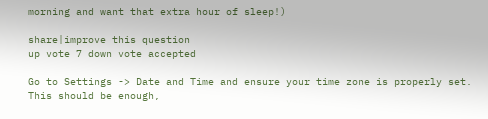morning and want that extra hour of sleep!)

share|improve this question
up vote 7 down vote accepted

Go to Settings -> Date and Time and ensure your time zone is properly set. This should be enough,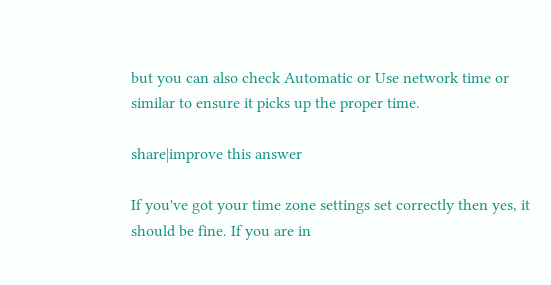but you can also check Automatic or Use network time or similar to ensure it picks up the proper time.

share|improve this answer

If you've got your time zone settings set correctly then yes, it should be fine. If you are in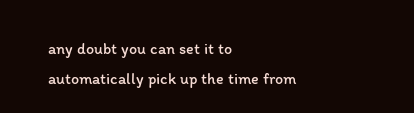any doubt you can set it to automatically pick up the time from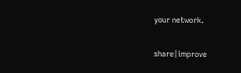your network.

share|improve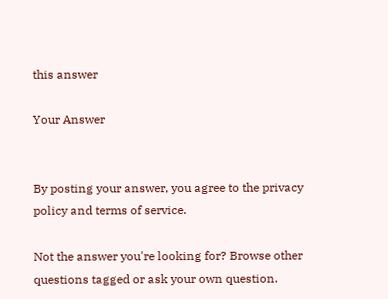this answer

Your Answer


By posting your answer, you agree to the privacy policy and terms of service.

Not the answer you're looking for? Browse other questions tagged or ask your own question.